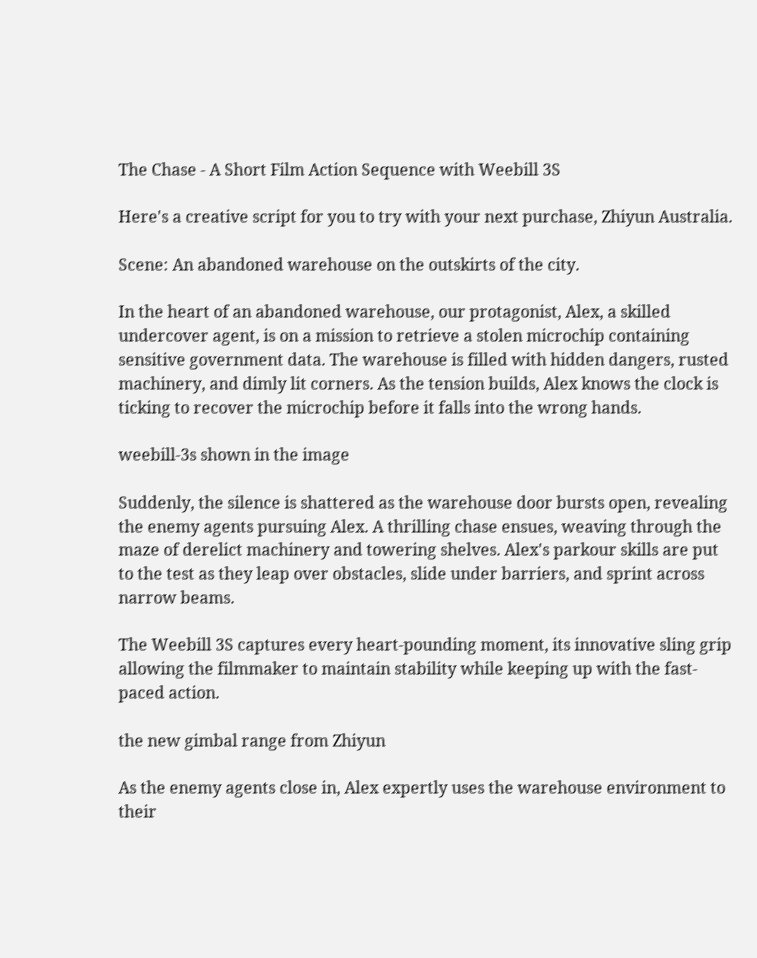The Chase - A Short Film Action Sequence with Weebill 3S

Here's a creative script for you to try with your next purchase, Zhiyun Australia.

Scene: An abandoned warehouse on the outskirts of the city.

In the heart of an abandoned warehouse, our protagonist, Alex, a skilled undercover agent, is on a mission to retrieve a stolen microchip containing sensitive government data. The warehouse is filled with hidden dangers, rusted machinery, and dimly lit corners. As the tension builds, Alex knows the clock is ticking to recover the microchip before it falls into the wrong hands.

weebill-3s shown in the image

Suddenly, the silence is shattered as the warehouse door bursts open, revealing the enemy agents pursuing Alex. A thrilling chase ensues, weaving through the maze of derelict machinery and towering shelves. Alex's parkour skills are put to the test as they leap over obstacles, slide under barriers, and sprint across narrow beams.

The Weebill 3S captures every heart-pounding moment, its innovative sling grip allowing the filmmaker to maintain stability while keeping up with the fast-paced action.

the new gimbal range from Zhiyun

As the enemy agents close in, Alex expertly uses the warehouse environment to their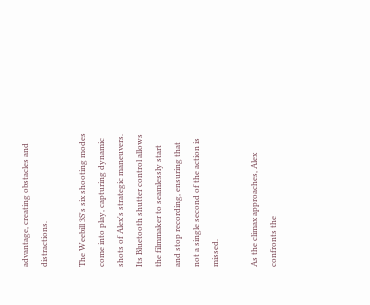advantage, creating obstacles and distractions.

The Weebill 3S's six shooting modes come into play, capturing dynamic shots of Alex's strategic maneuvers. Its Bluetooth shutter control allows the filmmaker to seamlessly start and stop recording, ensuring that not a single second of the action is missed.

As the climax approaches, Alex confronts the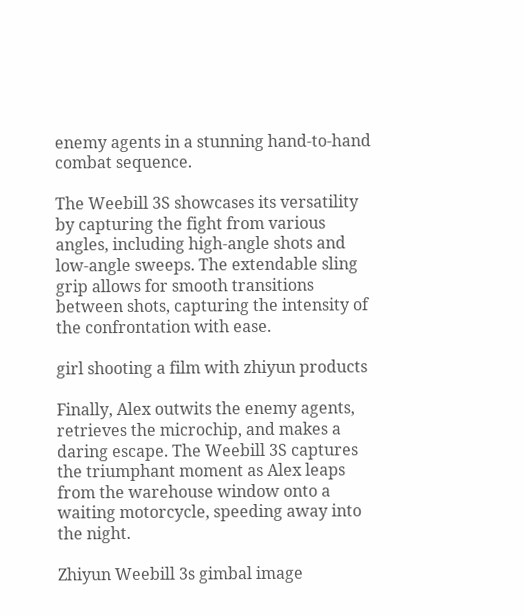enemy agents in a stunning hand-to-hand combat sequence.

The Weebill 3S showcases its versatility by capturing the fight from various angles, including high-angle shots and low-angle sweeps. The extendable sling grip allows for smooth transitions between shots, capturing the intensity of the confrontation with ease.

girl shooting a film with zhiyun products

Finally, Alex outwits the enemy agents, retrieves the microchip, and makes a daring escape. The Weebill 3S captures the triumphant moment as Alex leaps from the warehouse window onto a waiting motorcycle, speeding away into the night.

Zhiyun Weebill 3s gimbal image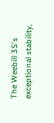The Weebill 3S's exceptional stability,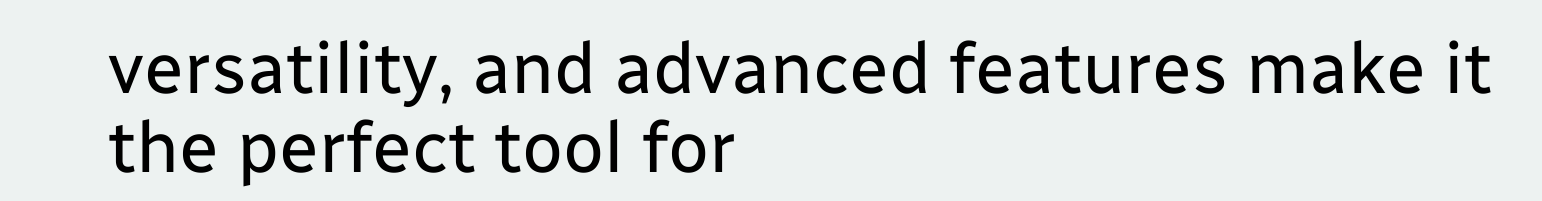versatility, and advanced features make it the perfect tool for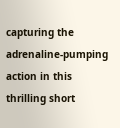capturing the adrenaline-pumping action in this thrilling short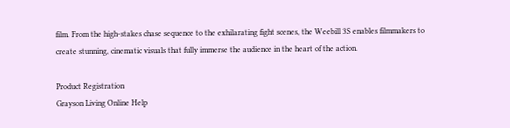film. From the high-stakes chase sequence to the exhilarating fight scenes, the Weebill 3S enables filmmakers to create stunning, cinematic visuals that fully immerse the audience in the heart of the action.

Product Registration
Grayson Living Online Help